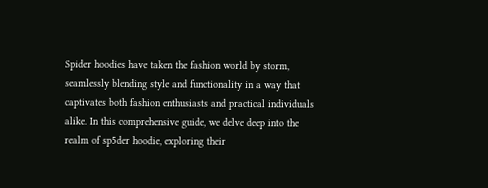Spider hoodies have taken the fashion world by storm, seamlessly blending style and functionality in a way that captivates both fashion enthusiasts and practical individuals alike. In this comprehensive guide, we delve deep into the realm of sp5der hoodie, exploring their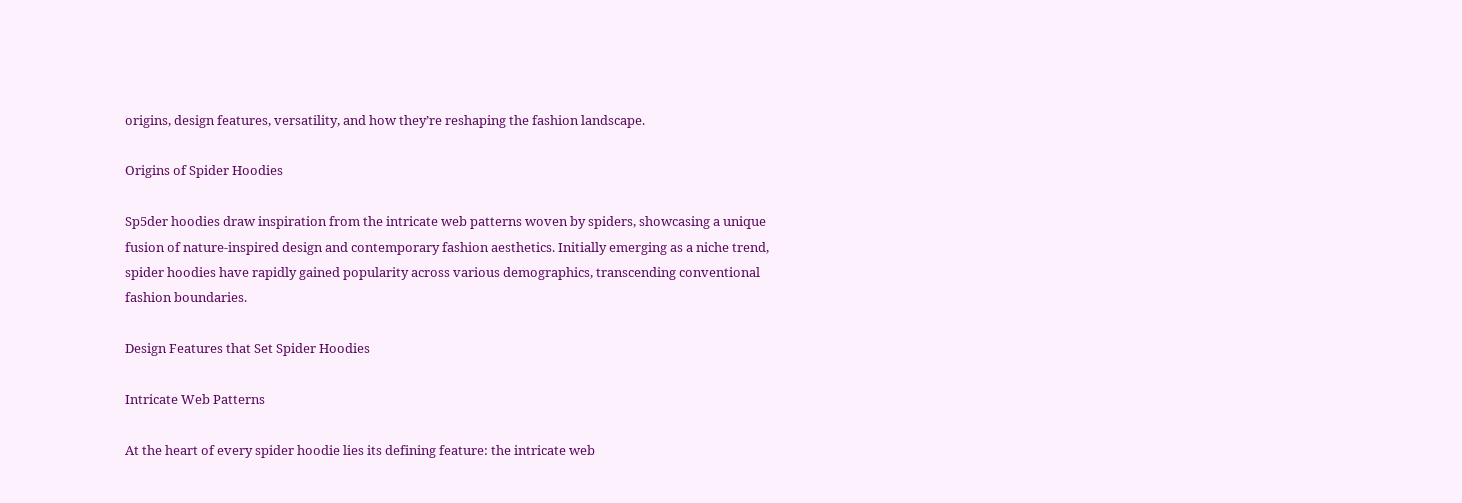origins, design features, versatility, and how they’re reshaping the fashion landscape.

Origins of Spider Hoodies

Sp5der hoodies draw inspiration from the intricate web patterns woven by spiders, showcasing a unique fusion of nature-inspired design and contemporary fashion aesthetics. Initially emerging as a niche trend, spider hoodies have rapidly gained popularity across various demographics, transcending conventional fashion boundaries.

Design Features that Set Spider Hoodies

Intricate Web Patterns

At the heart of every spider hoodie lies its defining feature: the intricate web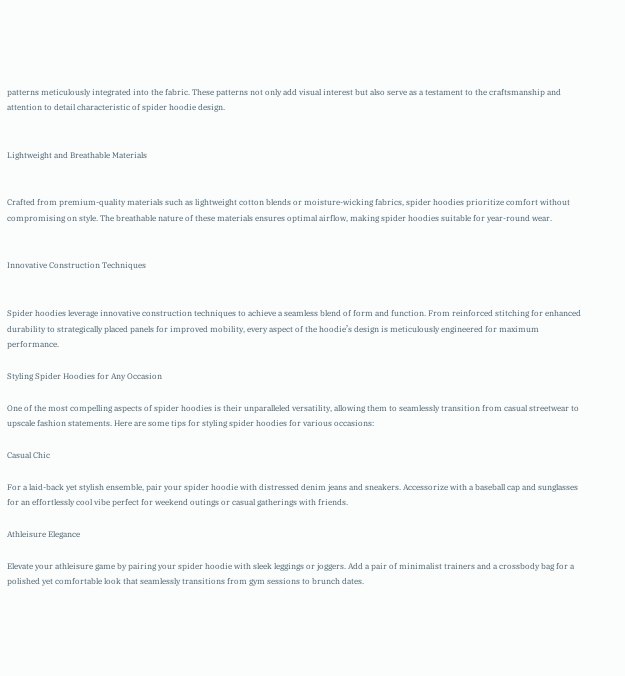patterns meticulously integrated into the fabric. These patterns not only add visual interest but also serve as a testament to the craftsmanship and attention to detail characteristic of spider hoodie design.


Lightweight and Breathable Materials


Crafted from premium-quality materials such as lightweight cotton blends or moisture-wicking fabrics, spider hoodies prioritize comfort without compromising on style. The breathable nature of these materials ensures optimal airflow, making spider hoodies suitable for year-round wear.


Innovative Construction Techniques


Spider hoodies leverage innovative construction techniques to achieve a seamless blend of form and function. From reinforced stitching for enhanced durability to strategically placed panels for improved mobility, every aspect of the hoodie’s design is meticulously engineered for maximum performance.

Styling Spider Hoodies for Any Occasion

One of the most compelling aspects of spider hoodies is their unparalleled versatility, allowing them to seamlessly transition from casual streetwear to upscale fashion statements. Here are some tips for styling spider hoodies for various occasions:

Casual Chic

For a laid-back yet stylish ensemble, pair your spider hoodie with distressed denim jeans and sneakers. Accessorize with a baseball cap and sunglasses for an effortlessly cool vibe perfect for weekend outings or casual gatherings with friends.

Athleisure Elegance

Elevate your athleisure game by pairing your spider hoodie with sleek leggings or joggers. Add a pair of minimalist trainers and a crossbody bag for a polished yet comfortable look that seamlessly transitions from gym sessions to brunch dates.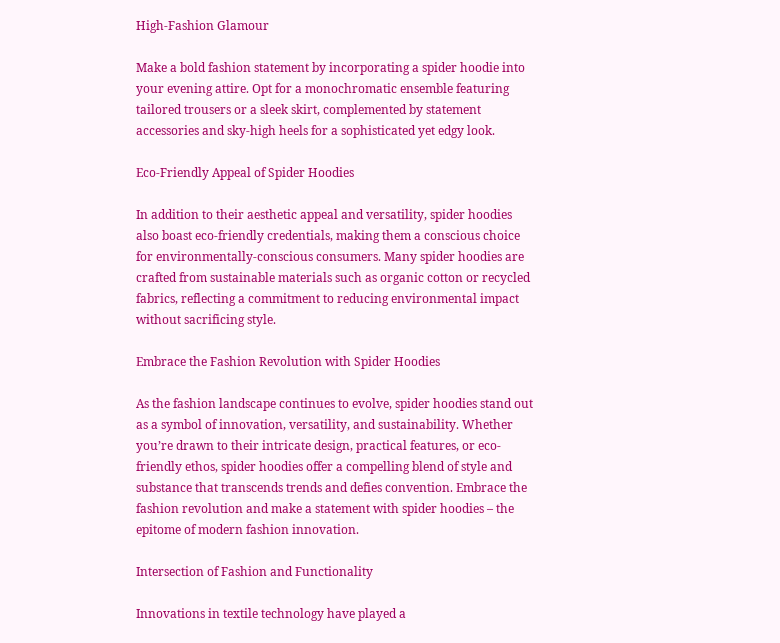High-Fashion Glamour

Make a bold fashion statement by incorporating a spider hoodie into your evening attire. Opt for a monochromatic ensemble featuring tailored trousers or a sleek skirt, complemented by statement accessories and sky-high heels for a sophisticated yet edgy look.

Eco-Friendly Appeal of Spider Hoodies

In addition to their aesthetic appeal and versatility, spider hoodies also boast eco-friendly credentials, making them a conscious choice for environmentally-conscious consumers. Many spider hoodies are crafted from sustainable materials such as organic cotton or recycled fabrics, reflecting a commitment to reducing environmental impact without sacrificing style.

Embrace the Fashion Revolution with Spider Hoodies

As the fashion landscape continues to evolve, spider hoodies stand out as a symbol of innovation, versatility, and sustainability. Whether you’re drawn to their intricate design, practical features, or eco-friendly ethos, spider hoodies offer a compelling blend of style and substance that transcends trends and defies convention. Embrace the fashion revolution and make a statement with spider hoodies – the epitome of modern fashion innovation.

Intersection of Fashion and Functionality

Innovations in textile technology have played a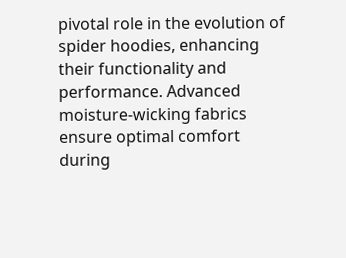pivotal role in the evolution of spider hoodies, enhancing their functionality and performance. Advanced moisture-wicking fabrics ensure optimal comfort during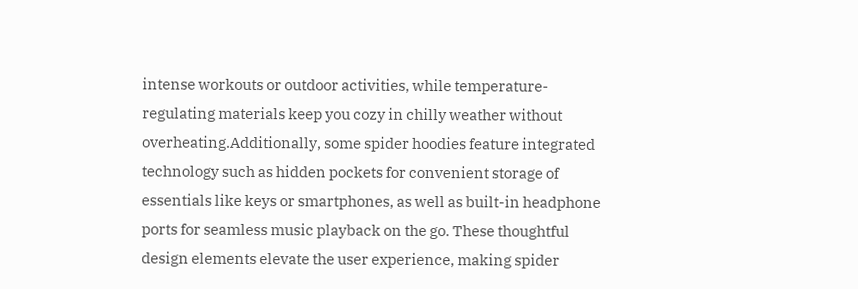intense workouts or outdoor activities, while temperature-regulating materials keep you cozy in chilly weather without overheating.Additionally, some spider hoodies feature integrated technology such as hidden pockets for convenient storage of essentials like keys or smartphones, as well as built-in headphone ports for seamless music playback on the go. These thoughtful design elements elevate the user experience, making spider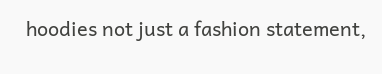hoodies not just a fashion statement,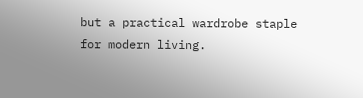but a practical wardrobe staple for modern living.